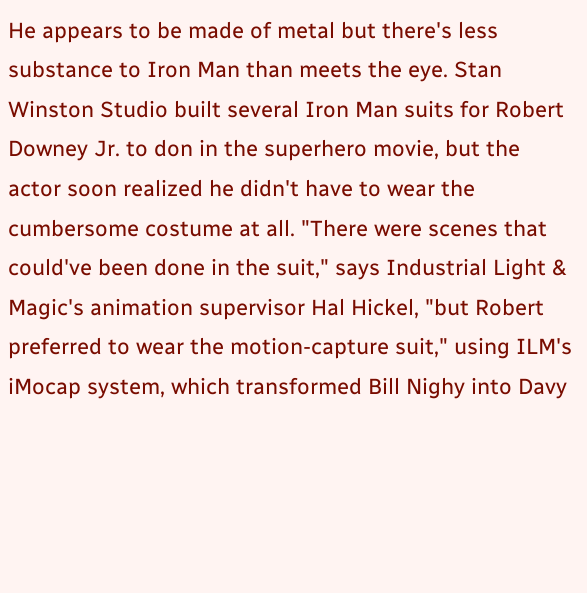He appears to be made of metal but there's less substance to Iron Man than meets the eye. Stan Winston Studio built several Iron Man suits for Robert Downey Jr. to don in the superhero movie, but the actor soon realized he didn't have to wear the cumbersome costume at all. "There were scenes that could've been done in the suit," says Industrial Light & Magic's animation supervisor Hal Hickel, "but Robert preferred to wear the motion-capture suit," using ILM's iMocap system, which transformed Bill Nighy into Davy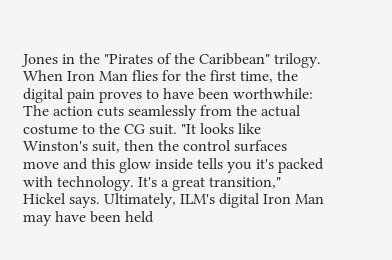Jones in the "Pirates of the Caribbean" trilogy. When Iron Man flies for the first time, the digital pain proves to have been worthwhile: The action cuts seamlessly from the actual costume to the CG suit. "It looks like Winston's suit, then the control surfaces move and this glow inside tells you it's packed with technology. It's a great transition," Hickel says. Ultimately, ILM's digital Iron Man may have been held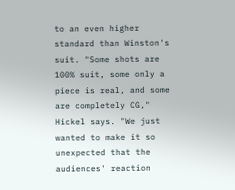to an even higher standard than Winston's suit. "Some shots are 100% suit, some only a piece is real, and some are completely CG," Hickel says. "We just wanted to make it so unexpected that the audiences' reaction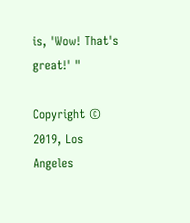is, 'Wow! That's great!' "

Copyright © 2019, Los Angeles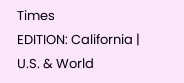Times
EDITION: California | U.S. & World